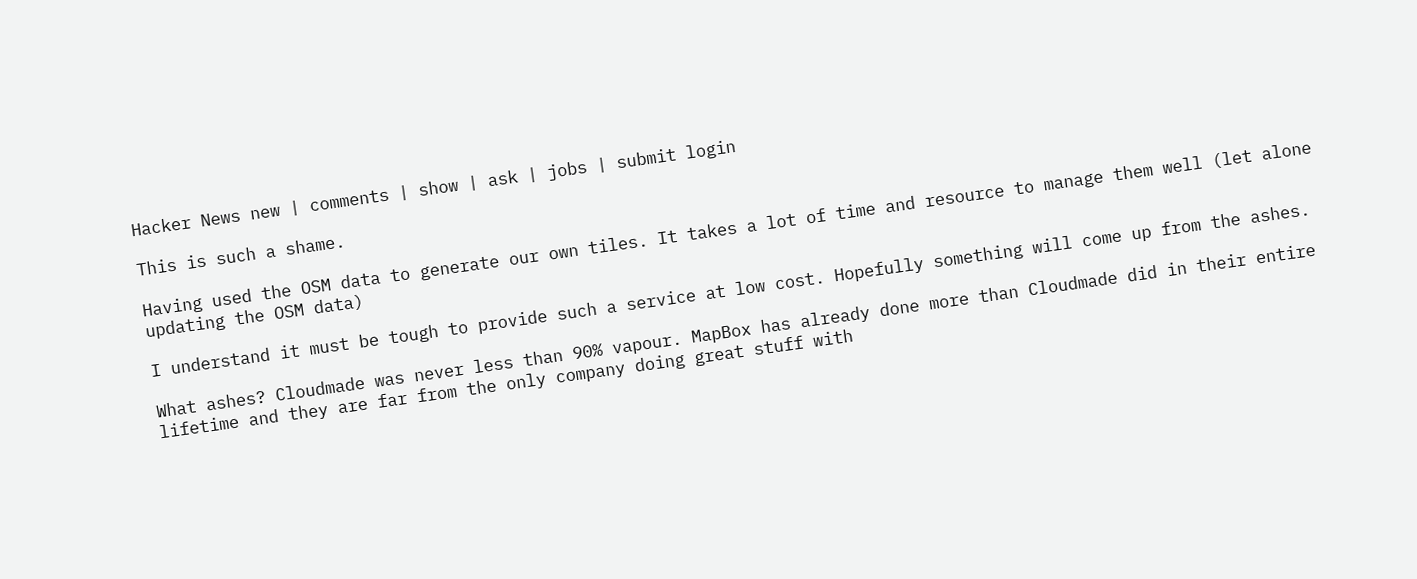Hacker News new | comments | show | ask | jobs | submit login

This is such a shame.

Having used the OSM data to generate our own tiles. It takes a lot of time and resource to manage them well (let alone updating the OSM data)

I understand it must be tough to provide such a service at low cost. Hopefully something will come up from the ashes.

What ashes? Cloudmade was never less than 90% vapour. MapBox has already done more than Cloudmade did in their entire lifetime and they are far from the only company doing great stuff with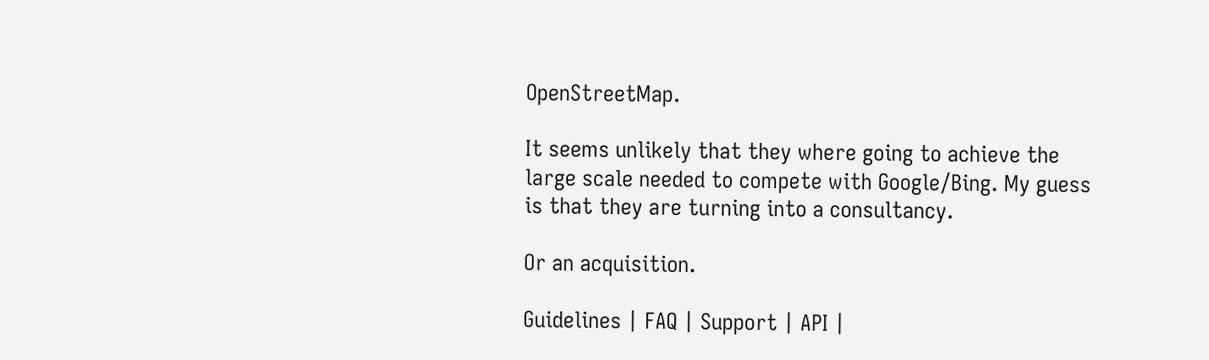OpenStreetMap.

It seems unlikely that they where going to achieve the large scale needed to compete with Google/Bing. My guess is that they are turning into a consultancy.

Or an acquisition.

Guidelines | FAQ | Support | API |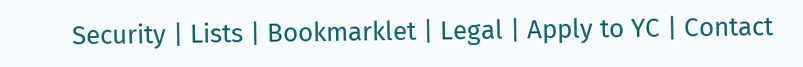Security | Lists | Bookmarklet | Legal | Apply to YC | Contact